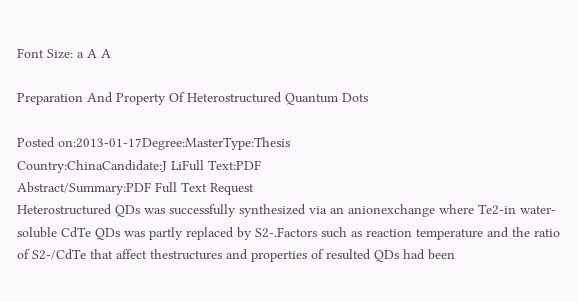Font Size: a A A

Preparation And Property Of Heterostructured Quantum Dots

Posted on:2013-01-17Degree:MasterType:Thesis
Country:ChinaCandidate:J LiFull Text:PDF
Abstract/Summary:PDF Full Text Request
Heterostructured QDs was successfully synthesized via an anionexchange where Te2-in water-soluble CdTe QDs was partly replaced by S2-.Factors such as reaction temperature and the ratio of S2-/CdTe that affect thestructures and properties of resulted QDs had been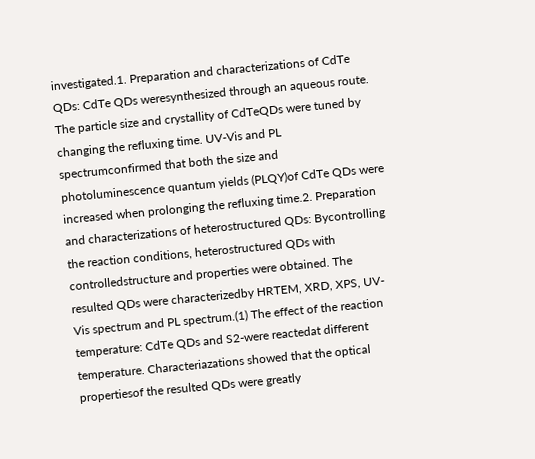investigated.1. Preparation and characterizations of CdTe QDs: CdTe QDs weresynthesized through an aqueous route. The particle size and crystallity of CdTeQDs were tuned by changing the refluxing time. UV-Vis and PL spectrumconfirmed that both the size and photoluminescence quantum yields (PLQY)of CdTe QDs were increased when prolonging the refluxing time.2. Preparation and characterizations of heterostructured QDs: Bycontrolling the reaction conditions, heterostructured QDs with controlledstructure and properties were obtained. The resulted QDs were characterizedby HRTEM, XRD, XPS, UV-Vis spectrum and PL spectrum.(1) The effect of the reaction temperature: CdTe QDs and S2-were reactedat different temperature. Characteriazations showed that the optical propertiesof the resulted QDs were greatly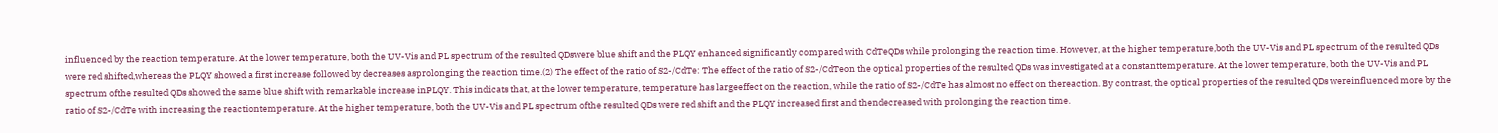influenced by the reaction temperature. At the lower temperature, both the UV-Vis and PL spectrum of the resulted QDswere blue shift and the PLQY enhanced significantly compared with CdTeQDs while prolonging the reaction time. However, at the higher temperature,both the UV-Vis and PL spectrum of the resulted QDs were red shifted,whereas the PLQY showed a first increase followed by decreases asprolonging the reaction time.(2) The effect of the ratio of S2-/CdTe: The effect of the ratio of S2-/CdTeon the optical properties of the resulted QDs was investigated at a constanttemperature. At the lower temperature, both the UV-Vis and PL spectrum ofthe resulted QDs showed the same blue shift with remarkable increase inPLQY. This indicats that, at the lower temperature, temperature has largeeffect on the reaction, while the ratio of S2-/CdTe has almost no effect on thereaction. By contrast, the optical properties of the resulted QDs wereinfluenced more by the ratio of S2-/CdTe with increasing the reactiontemperature. At the higher temperature, both the UV-Vis and PL spectrum ofthe resulted QDs were red shift and the PLQY increased first and thendecreased with prolonging the reaction time.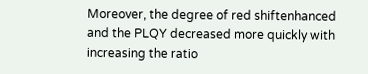Moreover, the degree of red shiftenhanced and the PLQY decreased more quickly with increasing the ratio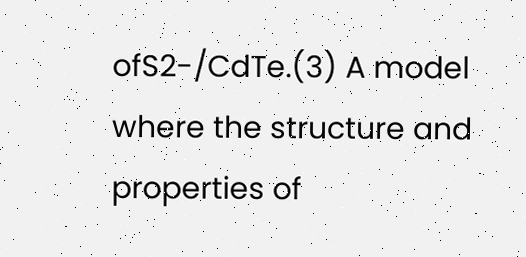ofS2-/CdTe.(3) A model where the structure and properties of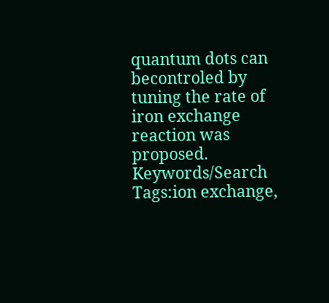quantum dots can becontroled by tuning the rate of iron exchange reaction was proposed.
Keywords/Search Tags:ion exchange,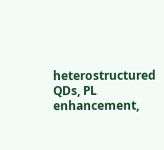heterostructured QDs, PL enhancement,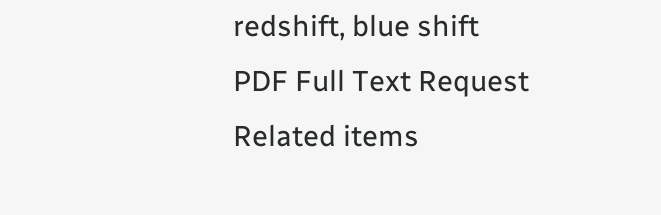redshift, blue shift
PDF Full Text Request
Related items